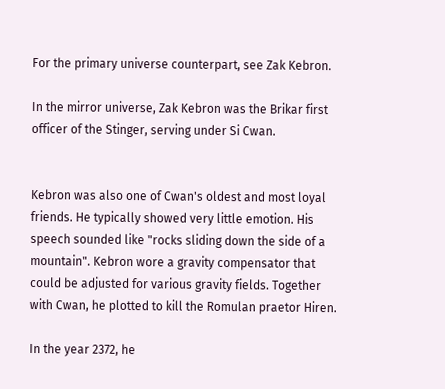For the primary universe counterpart, see Zak Kebron.

In the mirror universe, Zak Kebron was the Brikar first officer of the Stinger, serving under Si Cwan.


Kebron was also one of Cwan's oldest and most loyal friends. He typically showed very little emotion. His speech sounded like "rocks sliding down the side of a mountain". Kebron wore a gravity compensator that could be adjusted for various gravity fields. Together with Cwan, he plotted to kill the Romulan praetor Hiren.

In the year 2372, he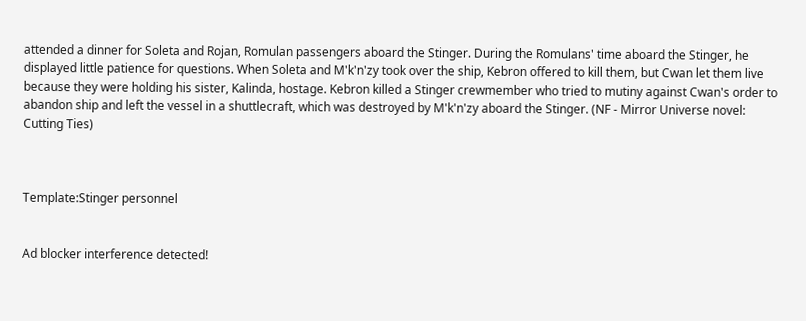attended a dinner for Soleta and Rojan, Romulan passengers aboard the Stinger. During the Romulans' time aboard the Stinger, he displayed little patience for questions. When Soleta and M'k'n'zy took over the ship, Kebron offered to kill them, but Cwan let them live because they were holding his sister, Kalinda, hostage. Kebron killed a Stinger crewmember who tried to mutiny against Cwan's order to abandon ship and left the vessel in a shuttlecraft, which was destroyed by M'k'n'zy aboard the Stinger. (NF - Mirror Universe novel: Cutting Ties)



Template:Stinger personnel


Ad blocker interference detected!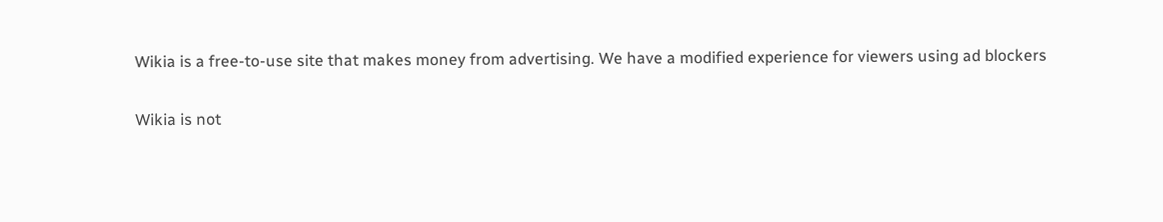Wikia is a free-to-use site that makes money from advertising. We have a modified experience for viewers using ad blockers

Wikia is not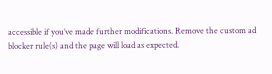accessible if you’ve made further modifications. Remove the custom ad blocker rule(s) and the page will load as expected.